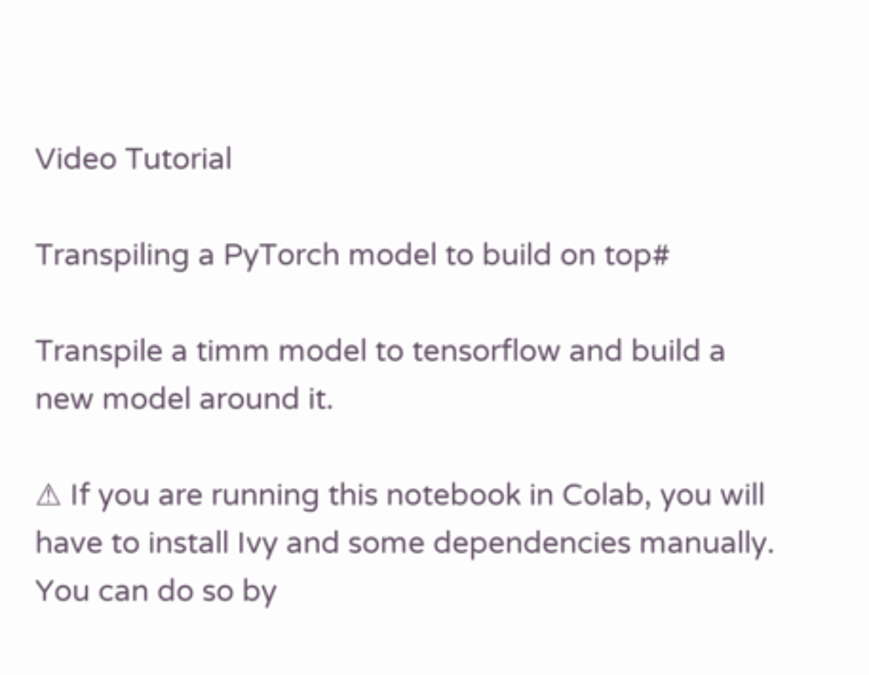Video Tutorial

Transpiling a PyTorch model to build on top#

Transpile a timm model to tensorflow and build a new model around it.

⚠ If you are running this notebook in Colab, you will have to install Ivy and some dependencies manually. You can do so by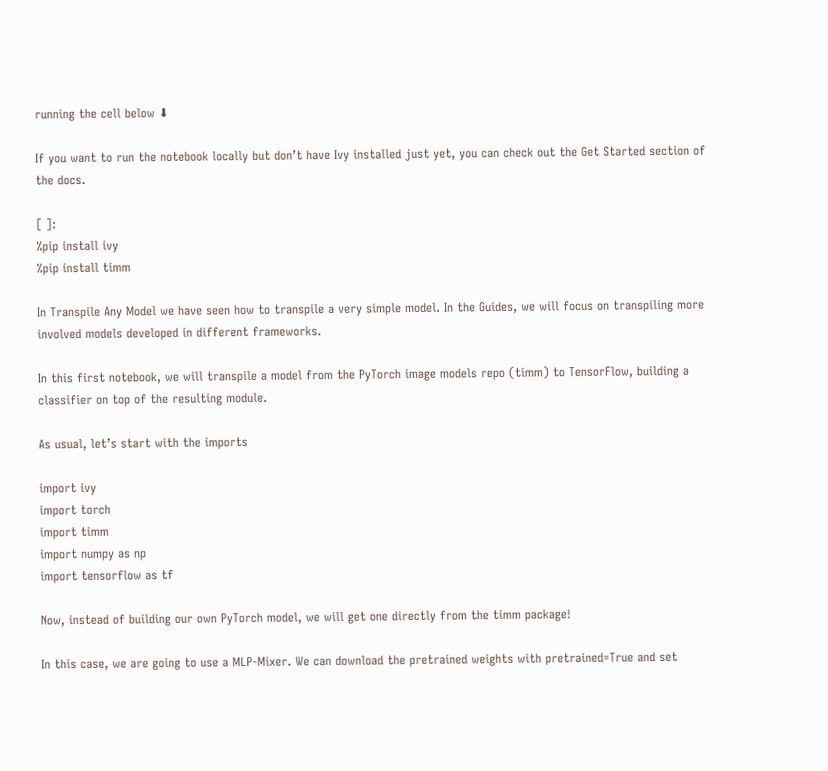running the cell below ⬇

If you want to run the notebook locally but don’t have Ivy installed just yet, you can check out the Get Started section of the docs.

[ ]:
%pip install ivy
%pip install timm

In Transpile Any Model we have seen how to transpile a very simple model. In the Guides, we will focus on transpiling more involved models developed in different frameworks.

In this first notebook, we will transpile a model from the PyTorch image models repo (timm) to TensorFlow, building a classifier on top of the resulting module.

As usual, let’s start with the imports

import ivy
import torch
import timm
import numpy as np
import tensorflow as tf

Now, instead of building our own PyTorch model, we will get one directly from the timm package!

In this case, we are going to use a MLP-Mixer. We can download the pretrained weights with pretrained=True and set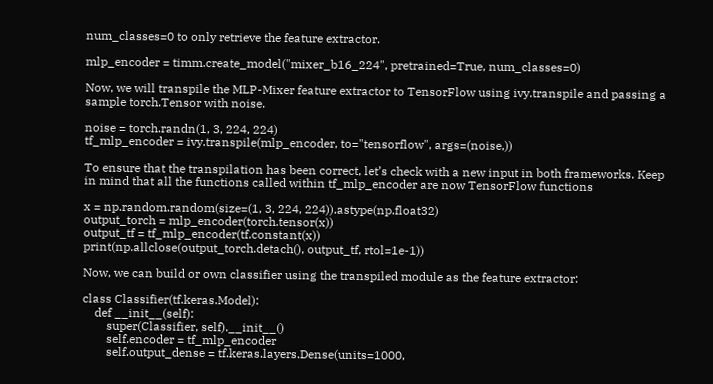num_classes=0 to only retrieve the feature extractor.

mlp_encoder = timm.create_model("mixer_b16_224", pretrained=True, num_classes=0)

Now, we will transpile the MLP-Mixer feature extractor to TensorFlow using ivy.transpile and passing a sample torch.Tensor with noise.

noise = torch.randn(1, 3, 224, 224)
tf_mlp_encoder = ivy.transpile(mlp_encoder, to="tensorflow", args=(noise,))

To ensure that the transpilation has been correct, let’s check with a new input in both frameworks. Keep in mind that all the functions called within tf_mlp_encoder are now TensorFlow functions

x = np.random.random(size=(1, 3, 224, 224)).astype(np.float32)
output_torch = mlp_encoder(torch.tensor(x))
output_tf = tf_mlp_encoder(tf.constant(x))
print(np.allclose(output_torch.detach(), output_tf, rtol=1e-1))

Now, we can build or own classifier using the transpiled module as the feature extractor:

class Classifier(tf.keras.Model):
    def __init__(self):
        super(Classifier, self).__init__()
        self.encoder = tf_mlp_encoder
        self.output_dense = tf.keras.layers.Dense(units=1000,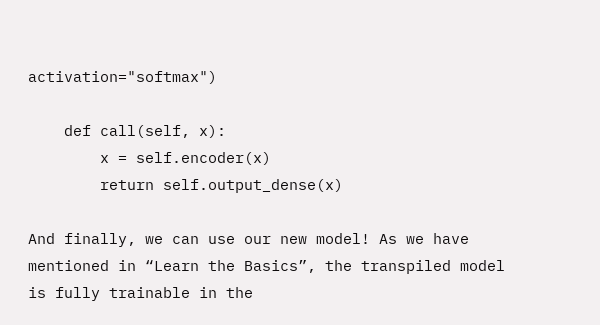activation="softmax")

    def call(self, x):
        x = self.encoder(x)
        return self.output_dense(x)

And finally, we can use our new model! As we have mentioned in “Learn the Basics”, the transpiled model is fully trainable in the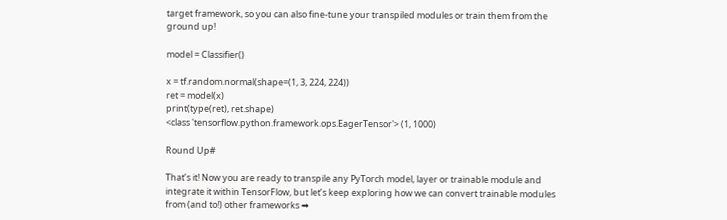target framework, so you can also fine-tune your transpiled modules or train them from the ground up!

model = Classifier()

x = tf.random.normal(shape=(1, 3, 224, 224))
ret = model(x)
print(type(ret), ret.shape)
<class 'tensorflow.python.framework.ops.EagerTensor'> (1, 1000)

Round Up#

That’s it! Now you are ready to transpile any PyTorch model, layer or trainable module and integrate it within TensorFlow, but let’s keep exploring how we can convert trainable modules from (and to!) other frameworks ➡